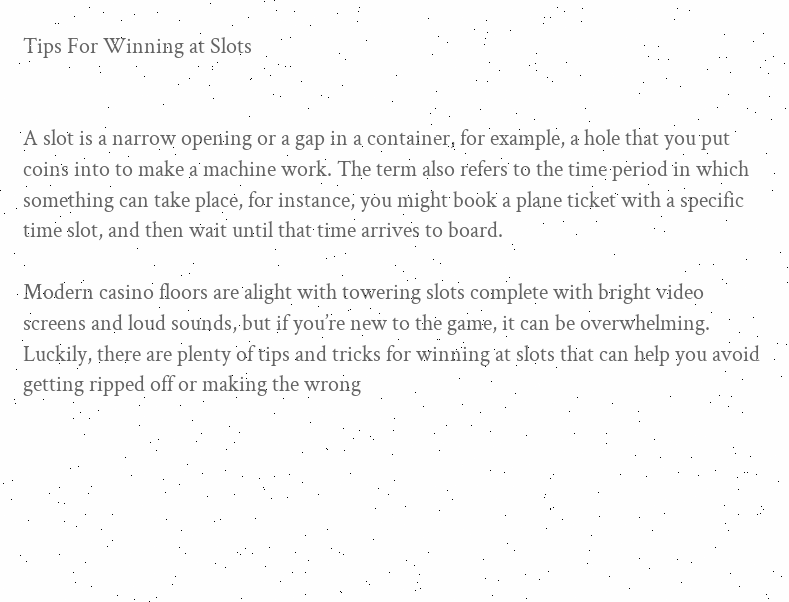Tips For Winning at Slots


A slot is a narrow opening or a gap in a container, for example, a hole that you put coins into to make a machine work. The term also refers to the time period in which something can take place, for instance, you might book a plane ticket with a specific time slot, and then wait until that time arrives to board.

Modern casino floors are alight with towering slots complete with bright video screens and loud sounds, but if you’re new to the game, it can be overwhelming. Luckily, there are plenty of tips and tricks for winning at slots that can help you avoid getting ripped off or making the wrong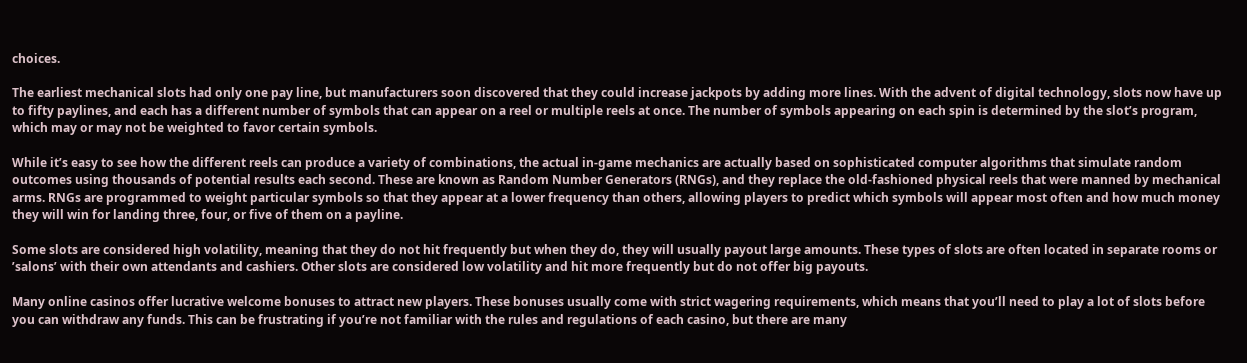choices.

The earliest mechanical slots had only one pay line, but manufacturers soon discovered that they could increase jackpots by adding more lines. With the advent of digital technology, slots now have up to fifty paylines, and each has a different number of symbols that can appear on a reel or multiple reels at once. The number of symbols appearing on each spin is determined by the slot’s program, which may or may not be weighted to favor certain symbols.

While it’s easy to see how the different reels can produce a variety of combinations, the actual in-game mechanics are actually based on sophisticated computer algorithms that simulate random outcomes using thousands of potential results each second. These are known as Random Number Generators (RNGs), and they replace the old-fashioned physical reels that were manned by mechanical arms. RNGs are programmed to weight particular symbols so that they appear at a lower frequency than others, allowing players to predict which symbols will appear most often and how much money they will win for landing three, four, or five of them on a payline.

Some slots are considered high volatility, meaning that they do not hit frequently but when they do, they will usually payout large amounts. These types of slots are often located in separate rooms or ’salons’ with their own attendants and cashiers. Other slots are considered low volatility and hit more frequently but do not offer big payouts.

Many online casinos offer lucrative welcome bonuses to attract new players. These bonuses usually come with strict wagering requirements, which means that you’ll need to play a lot of slots before you can withdraw any funds. This can be frustrating if you’re not familiar with the rules and regulations of each casino, but there are many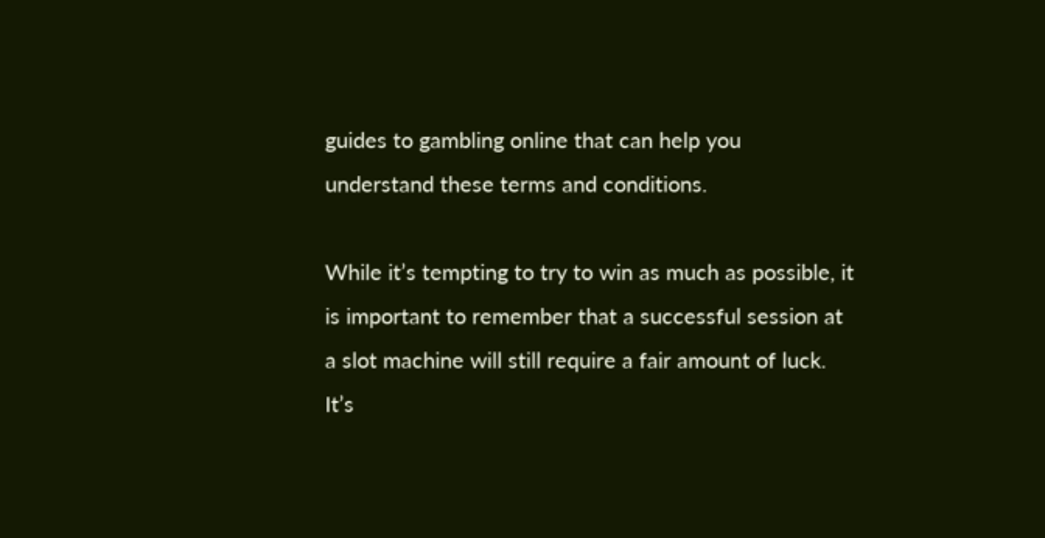guides to gambling online that can help you understand these terms and conditions.

While it’s tempting to try to win as much as possible, it is important to remember that a successful session at a slot machine will still require a fair amount of luck. It’s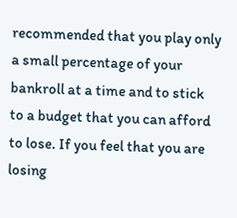recommended that you play only a small percentage of your bankroll at a time and to stick to a budget that you can afford to lose. If you feel that you are losing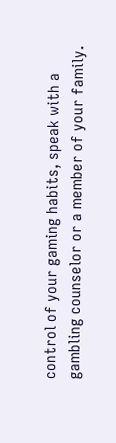control of your gaming habits, speak with a gambling counselor or a member of your family.